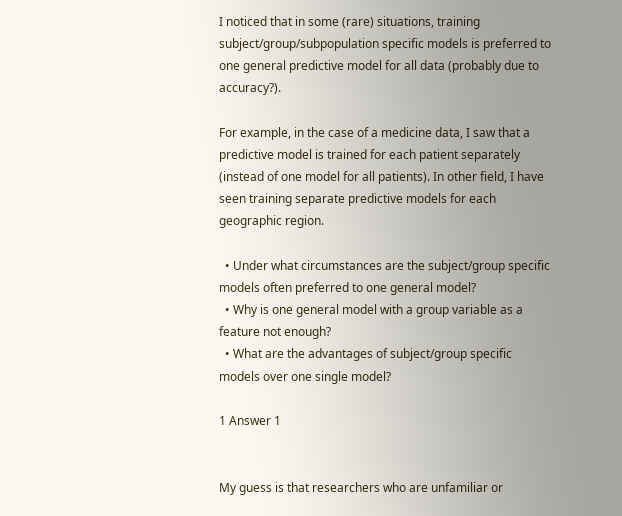I noticed that in some (rare) situations, training subject/group/subpopulation specific models is preferred to one general predictive model for all data (probably due to accuracy?).

For example, in the case of a medicine data, I saw that a predictive model is trained for each patient separately (instead of one model for all patients). In other field, I have seen training separate predictive models for each geographic region.

  • Under what circumstances are the subject/group specific models often preferred to one general model?
  • Why is one general model with a group variable as a feature not enough?
  • What are the advantages of subject/group specific models over one single model?

1 Answer 1


My guess is that researchers who are unfamiliar or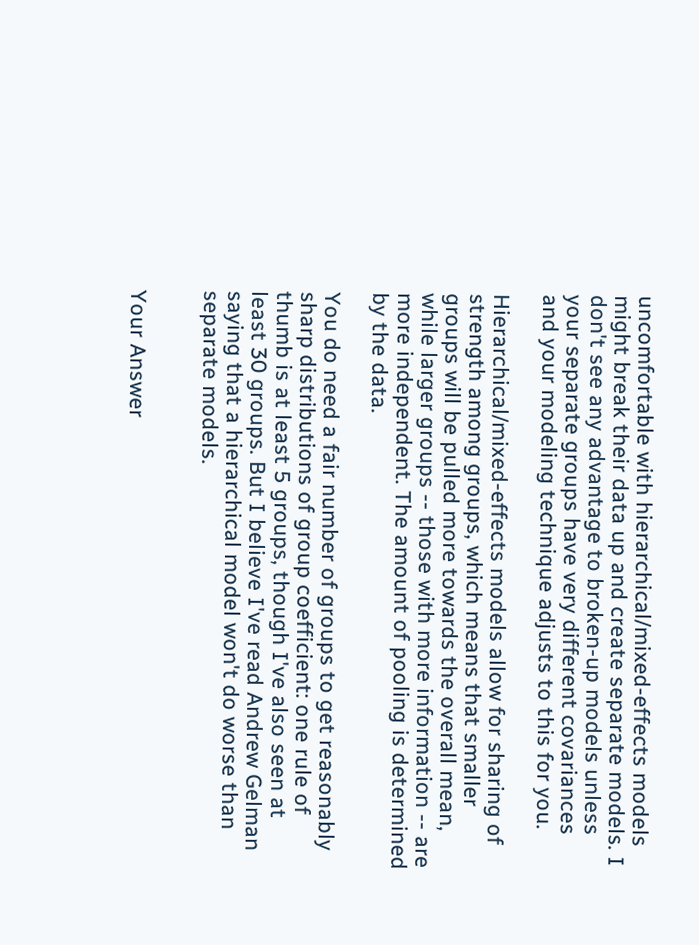uncomfortable with hierarchical/mixed-effects models might break their data up and create separate models. I don't see any advantage to broken-up models unless your separate groups have very different covariances and your modeling technique adjusts to this for you.

Hierarchical/mixed-effects models allow for sharing of strength among groups, which means that smaller groups will be pulled more towards the overall mean, while larger groups -- those with more information -- are more independent. The amount of pooling is determined by the data.

You do need a fair number of groups to get reasonably sharp distributions of group coefficient: one rule of thumb is at least 5 groups, though I've also seen at least 30 groups. But I believe I've read Andrew Gelman saying that a hierarchical model won't do worse than separate models.


Your Answer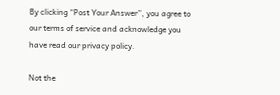By clicking “Post Your Answer”, you agree to our terms of service and acknowledge you have read our privacy policy.

Not the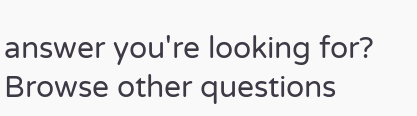answer you're looking for? Browse other questions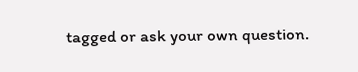tagged or ask your own question.